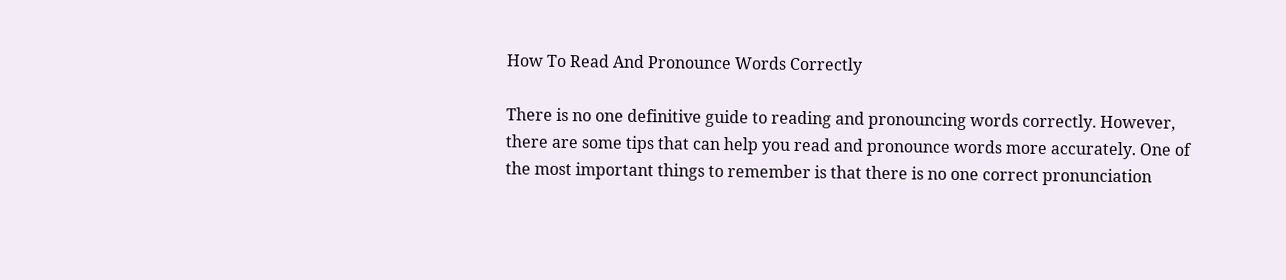How To Read And Pronounce Words Correctly

There is no one definitive guide to reading and pronouncing words correctly. However, there are some tips that can help you read and pronounce words more accurately. One of the most important things to remember is that there is no one correct pronunciation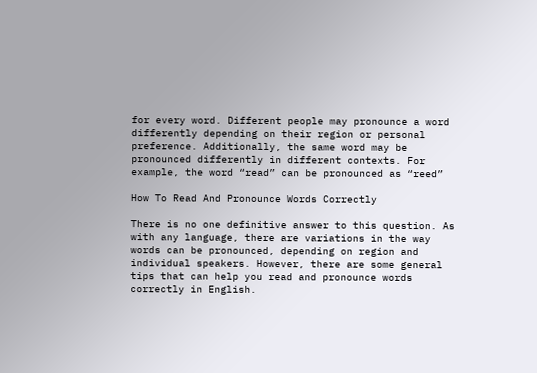for every word. Different people may pronounce a word differently depending on their region or personal preference. Additionally, the same word may be pronounced differently in different contexts. For example, the word “read” can be pronounced as “reed”

How To Read And Pronounce Words Correctly

There is no one definitive answer to this question. As with any language, there are variations in the way words can be pronounced, depending on region and individual speakers. However, there are some general tips that can help you read and pronounce words correctly in English.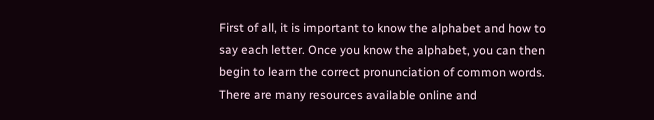First of all, it is important to know the alphabet and how to say each letter. Once you know the alphabet, you can then begin to learn the correct pronunciation of common words. There are many resources available online and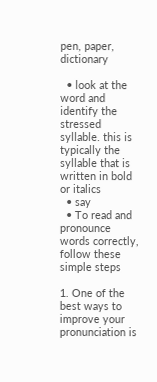pen, paper, dictionary

  • look at the word and identify the stressed syllable. this is typically the syllable that is written in bold or italics
  • say
  • To read and pronounce words correctly, follow these simple steps

1. One of the best ways to improve your pronunciation is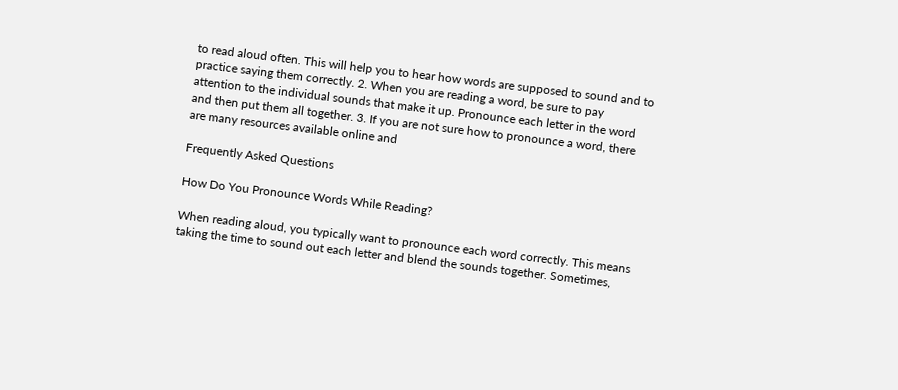to read aloud often. This will help you to hear how words are supposed to sound and to practice saying them correctly. 2. When you are reading a word, be sure to pay attention to the individual sounds that make it up. Pronounce each letter in the word and then put them all together. 3. If you are not sure how to pronounce a word, there are many resources available online and

Frequently Asked Questions

How Do You Pronounce Words While Reading?

When reading aloud, you typically want to pronounce each word correctly. This means taking the time to sound out each letter and blend the sounds together. Sometimes,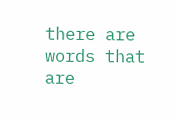there are words that are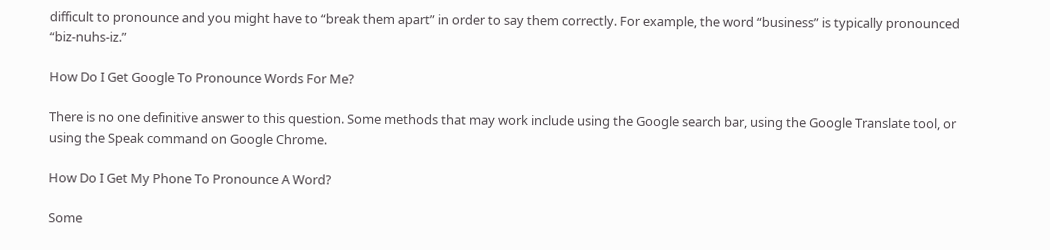difficult to pronounce and you might have to “break them apart” in order to say them correctly. For example, the word “business” is typically pronounced “biz-nuhs-iz.”

How Do I Get Google To Pronounce Words For Me?

There is no one definitive answer to this question. Some methods that may work include using the Google search bar, using the Google Translate tool, or using the Speak command on Google Chrome.

How Do I Get My Phone To Pronounce A Word?

Some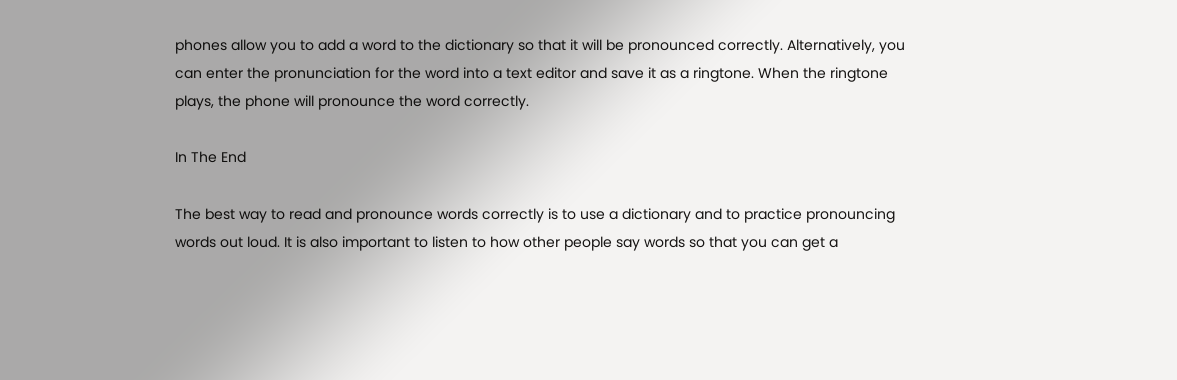phones allow you to add a word to the dictionary so that it will be pronounced correctly. Alternatively, you can enter the pronunciation for the word into a text editor and save it as a ringtone. When the ringtone plays, the phone will pronounce the word correctly.

In The End

The best way to read and pronounce words correctly is to use a dictionary and to practice pronouncing words out loud. It is also important to listen to how other people say words so that you can get a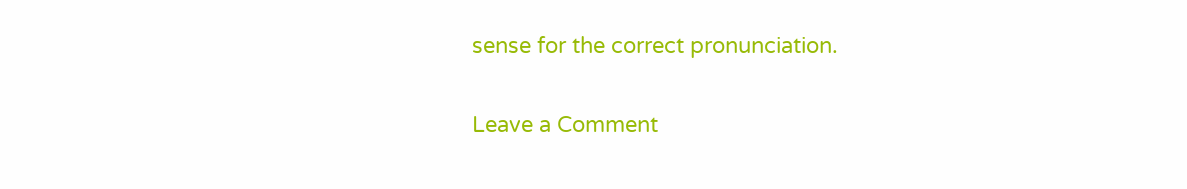sense for the correct pronunciation.

Leave a Comment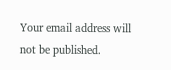Your email address will not be published.